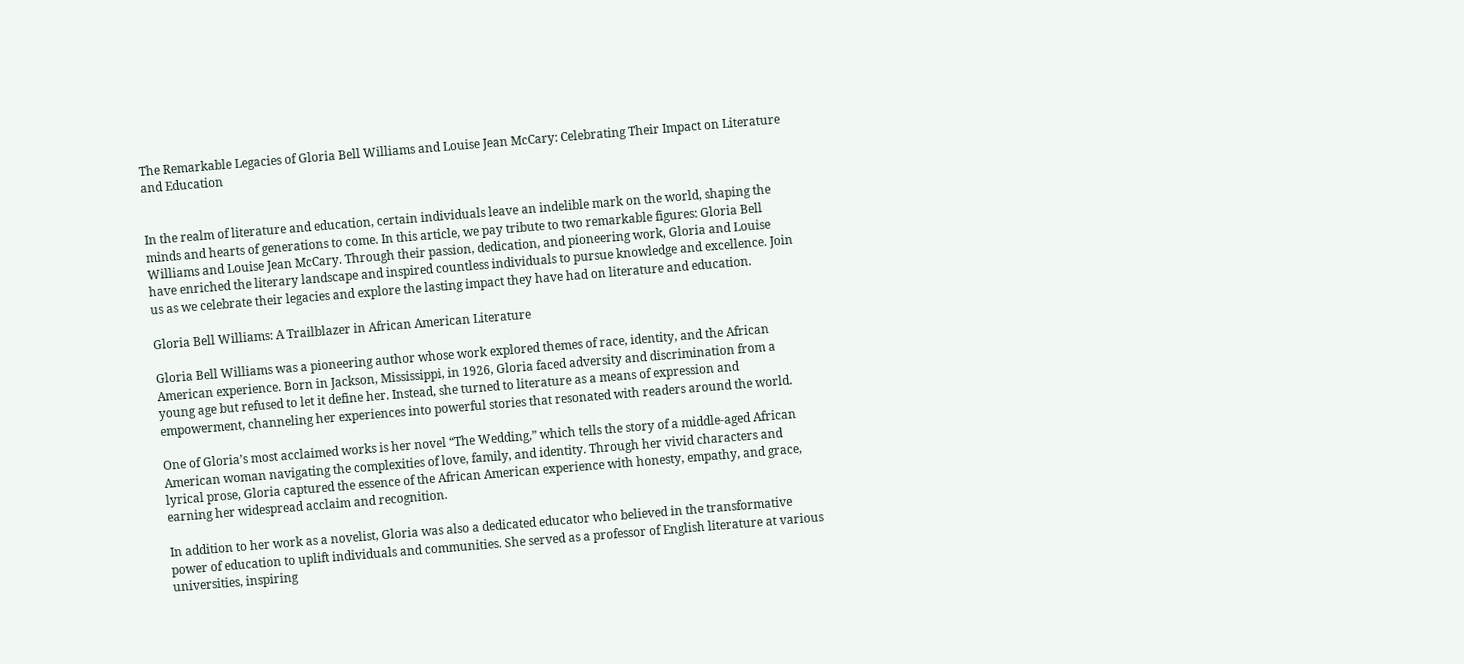The Remarkable Legacies of Gloria Bell Williams and Louise Jean McCary: Celebrating Their Impact on Literature and Education


In the realm of literature and education, certain individuals leave an indelible mark on the world, shaping the minds and hearts of generations to come. In this article, we pay tribute to two remarkable figures: Gloria Bell Williams and Louise Jean McCary. Through their passion, dedication, and pioneering work, Gloria and Louise have enriched the literary landscape and inspired countless individuals to pursue knowledge and excellence. Join us as we celebrate their legacies and explore the lasting impact they have had on literature and education.

Gloria Bell Williams: A Trailblazer in African American Literature

Gloria Bell Williams was a pioneering author whose work explored themes of race, identity, and the African American experience. Born in Jackson, Mississippi, in 1926, Gloria faced adversity and discrimination from a young age but refused to let it define her. Instead, she turned to literature as a means of expression and empowerment, channeling her experiences into powerful stories that resonated with readers around the world.

One of Gloria’s most acclaimed works is her novel “The Wedding,” which tells the story of a middle-aged African American woman navigating the complexities of love, family, and identity. Through her vivid characters and lyrical prose, Gloria captured the essence of the African American experience with honesty, empathy, and grace, earning her widespread acclaim and recognition.

In addition to her work as a novelist, Gloria was also a dedicated educator who believed in the transformative power of education to uplift individuals and communities. She served as a professor of English literature at various universities, inspiring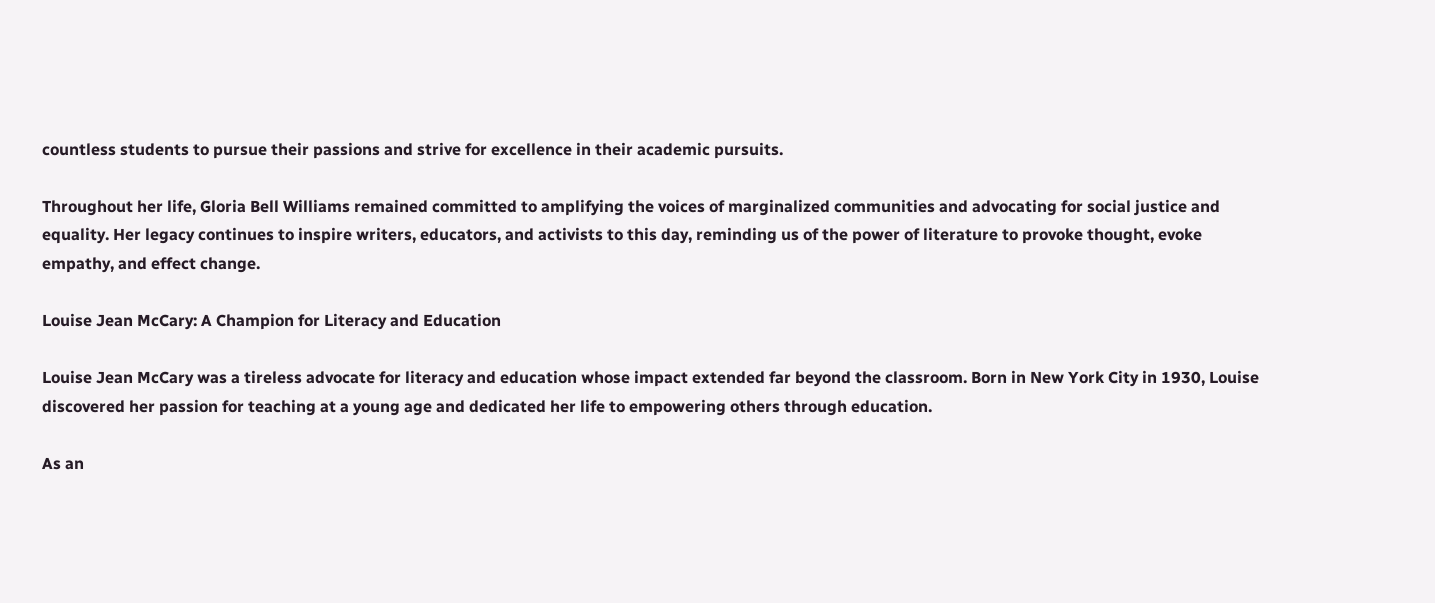countless students to pursue their passions and strive for excellence in their academic pursuits.

Throughout her life, Gloria Bell Williams remained committed to amplifying the voices of marginalized communities and advocating for social justice and equality. Her legacy continues to inspire writers, educators, and activists to this day, reminding us of the power of literature to provoke thought, evoke empathy, and effect change.

Louise Jean McCary: A Champion for Literacy and Education

Louise Jean McCary was a tireless advocate for literacy and education whose impact extended far beyond the classroom. Born in New York City in 1930, Louise discovered her passion for teaching at a young age and dedicated her life to empowering others through education.

As an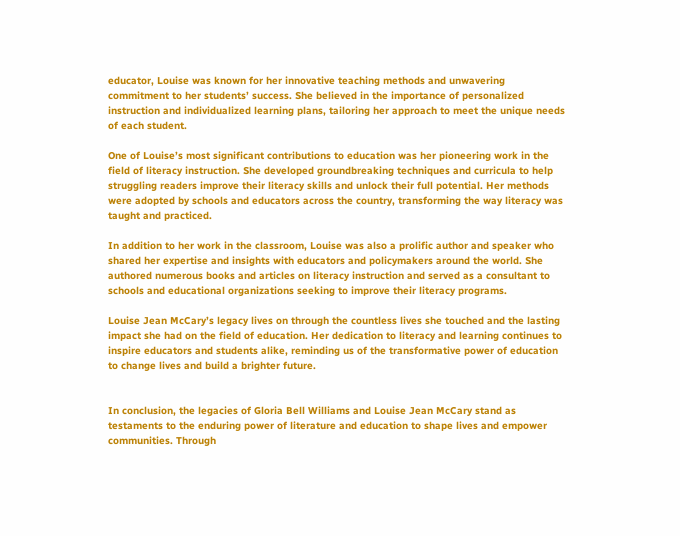educator, Louise was known for her innovative teaching methods and unwavering commitment to her students’ success. She believed in the importance of personalized instruction and individualized learning plans, tailoring her approach to meet the unique needs of each student.

One of Louise’s most significant contributions to education was her pioneering work in the field of literacy instruction. She developed groundbreaking techniques and curricula to help struggling readers improve their literacy skills and unlock their full potential. Her methods were adopted by schools and educators across the country, transforming the way literacy was taught and practiced.

In addition to her work in the classroom, Louise was also a prolific author and speaker who shared her expertise and insights with educators and policymakers around the world. She authored numerous books and articles on literacy instruction and served as a consultant to schools and educational organizations seeking to improve their literacy programs.

Louise Jean McCary’s legacy lives on through the countless lives she touched and the lasting impact she had on the field of education. Her dedication to literacy and learning continues to inspire educators and students alike, reminding us of the transformative power of education to change lives and build a brighter future.


In conclusion, the legacies of Gloria Bell Williams and Louise Jean McCary stand as testaments to the enduring power of literature and education to shape lives and empower communities. Through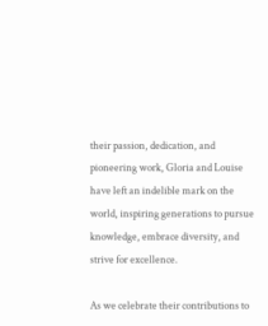their passion, dedication, and pioneering work, Gloria and Louise have left an indelible mark on the world, inspiring generations to pursue knowledge, embrace diversity, and strive for excellence.

As we celebrate their contributions to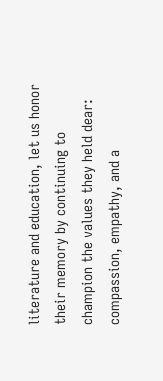literature and education, let us honor their memory by continuing to champion the values they held dear: compassion, empathy, and a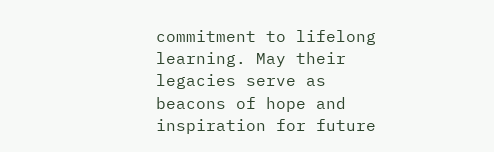commitment to lifelong learning. May their legacies serve as beacons of hope and inspiration for future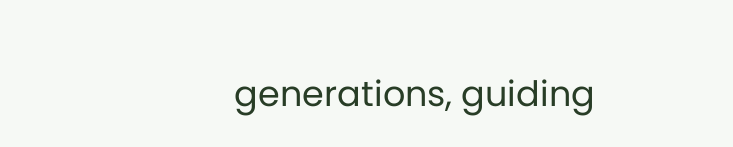generations, guiding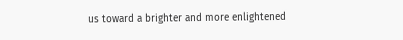us toward a brighter and more enlightened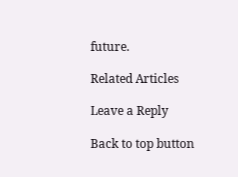future.

Related Articles

Leave a Reply

Back to top button